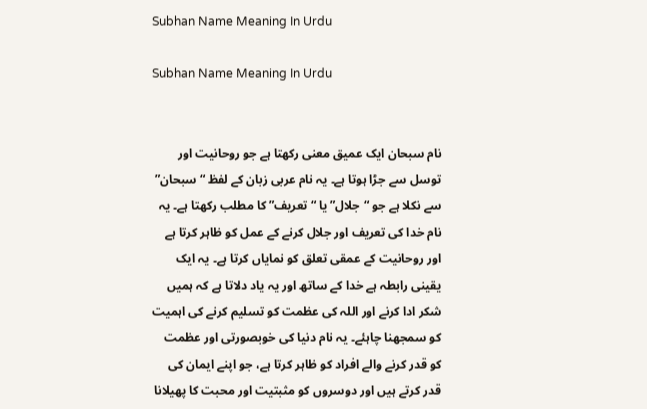Subhan Name Meaning In Urdu

Subhan Name Meaning In Urdu


نام سبحان ایک عمیق معنی رکھتا ہے جو روحانیت اور توسل سے جڑا ہوتا ہے۔ یہ نام عربی زبان کے لفظ “سبحان” سے نکلا ہے جو “جلال” یا “تعریف” کا مطلب رکھتا ہے۔ یہ نام خدا کی تعریف اور جلال کرنے کے عمل کو ظاہر کرتا ہے اور روحانیت کے عمقی تعلق کو نمایاں کرتا ہے۔ یہ ایک یقینی رابطہ ہے خدا کے ساتھ اور یہ یاد دلاتا ہے کہ ہمیں شکر ادا کرنے اور اللہ کی عظمت کو تسلیم کرنے کی اہمیت کو سمجھنا چاہئے۔ یہ نام دنیا کی خوبصورتی اور عظمت کو قدر کرنے والے افراد کو ظاہر کرتا ہے، جو اپنے ایمان کی قدر کرتے ہیں اور دوسروں کو مثبتیت اور محبت کا پھیلانا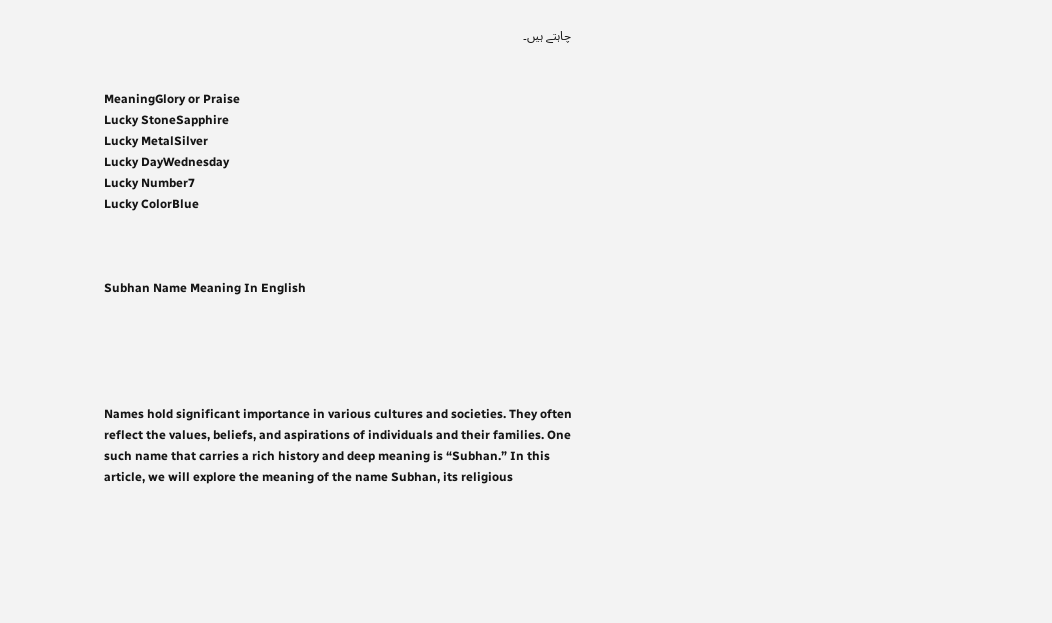چاہتے ہیں۔


MeaningGlory or Praise
Lucky StoneSapphire
Lucky MetalSilver
Lucky DayWednesday
Lucky Number7
Lucky ColorBlue



Subhan Name Meaning In English





Names hold significant importance in various cultures and societies. They often reflect the values, beliefs, and aspirations of individuals and their families. One such name that carries a rich history and deep meaning is “Subhan.” In this article, we will explore the meaning of the name Subhan, its religious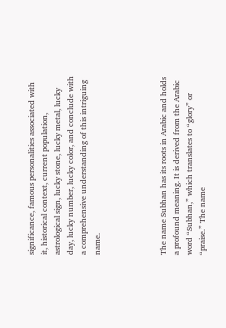significance, famous personalities associated with it, historical context, current population, astrological sign, lucky stone, lucky metal, lucky day, lucky number, lucky color, and conclude with a comprehensive understanding of this intriguing name.




The name Subhan has its roots in Arabic and holds a profound meaning. It is derived from the Arabic word “Subhan,” which translates to “glory” or “praise.” The name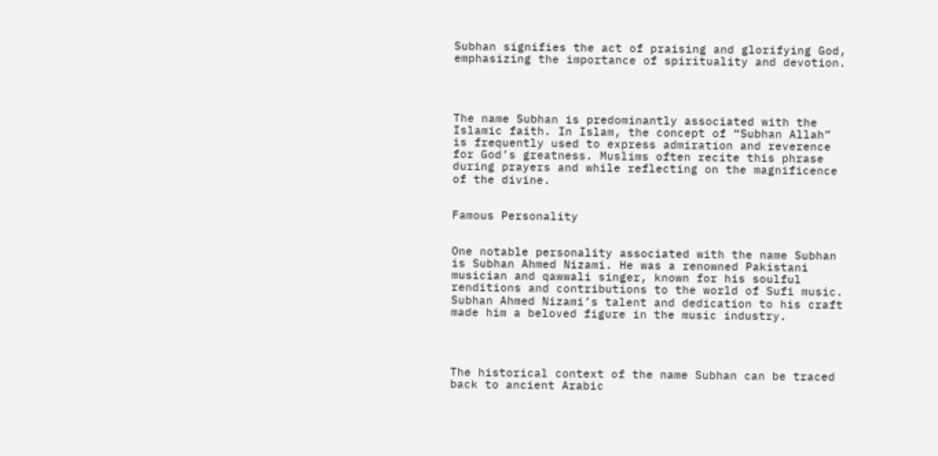Subhan signifies the act of praising and glorifying God, emphasizing the importance of spirituality and devotion.




The name Subhan is predominantly associated with the Islamic faith. In Islam, the concept of “Subhan Allah” is frequently used to express admiration and reverence for God’s greatness. Muslims often recite this phrase during prayers and while reflecting on the magnificence of the divine.


Famous Personality


One notable personality associated with the name Subhan is Subhan Ahmed Nizami. He was a renowned Pakistani musician and qawwali singer, known for his soulful renditions and contributions to the world of Sufi music. Subhan Ahmed Nizami’s talent and dedication to his craft made him a beloved figure in the music industry.




The historical context of the name Subhan can be traced back to ancient Arabic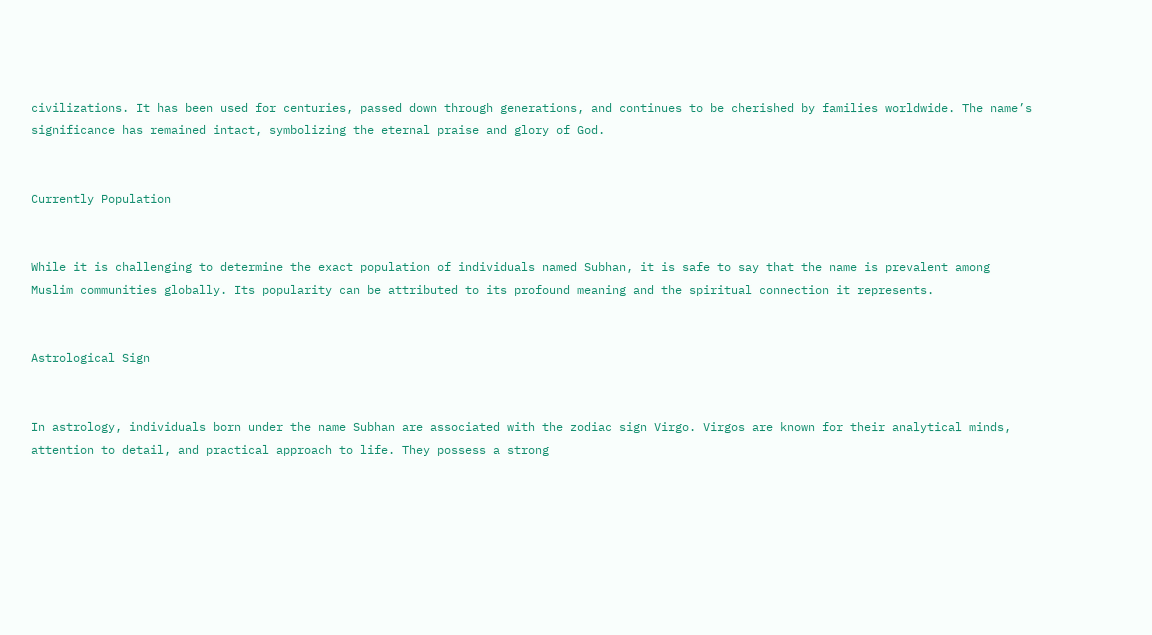civilizations. It has been used for centuries, passed down through generations, and continues to be cherished by families worldwide. The name’s significance has remained intact, symbolizing the eternal praise and glory of God.


Currently Population


While it is challenging to determine the exact population of individuals named Subhan, it is safe to say that the name is prevalent among Muslim communities globally. Its popularity can be attributed to its profound meaning and the spiritual connection it represents.


Astrological Sign


In astrology, individuals born under the name Subhan are associated with the zodiac sign Virgo. Virgos are known for their analytical minds, attention to detail, and practical approach to life. They possess a strong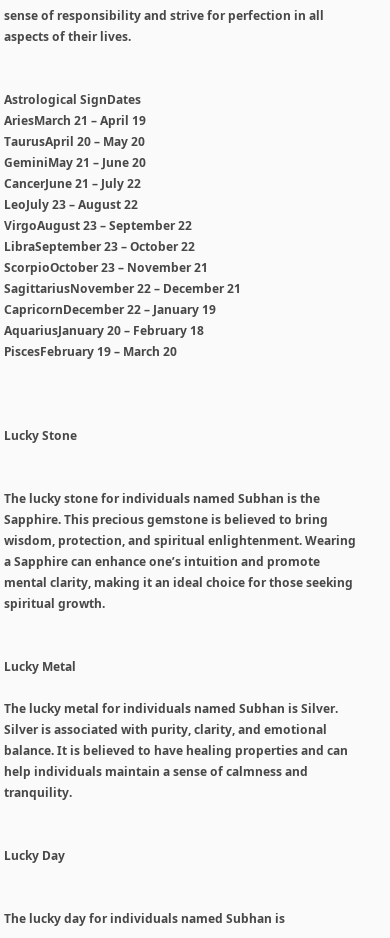sense of responsibility and strive for perfection in all aspects of their lives.


Astrological SignDates
AriesMarch 21 – April 19
TaurusApril 20 – May 20
GeminiMay 21 – June 20
CancerJune 21 – July 22
LeoJuly 23 – August 22
VirgoAugust 23 – September 22
LibraSeptember 23 – October 22
ScorpioOctober 23 – November 21
SagittariusNovember 22 – December 21
CapricornDecember 22 – January 19
AquariusJanuary 20 – February 18
PiscesFebruary 19 – March 20



Lucky Stone


The lucky stone for individuals named Subhan is the Sapphire. This precious gemstone is believed to bring wisdom, protection, and spiritual enlightenment. Wearing a Sapphire can enhance one’s intuition and promote mental clarity, making it an ideal choice for those seeking spiritual growth.


Lucky Metal

The lucky metal for individuals named Subhan is Silver. Silver is associated with purity, clarity, and emotional balance. It is believed to have healing properties and can help individuals maintain a sense of calmness and tranquility.


Lucky Day


The lucky day for individuals named Subhan is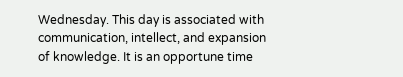Wednesday. This day is associated with communication, intellect, and expansion of knowledge. It is an opportune time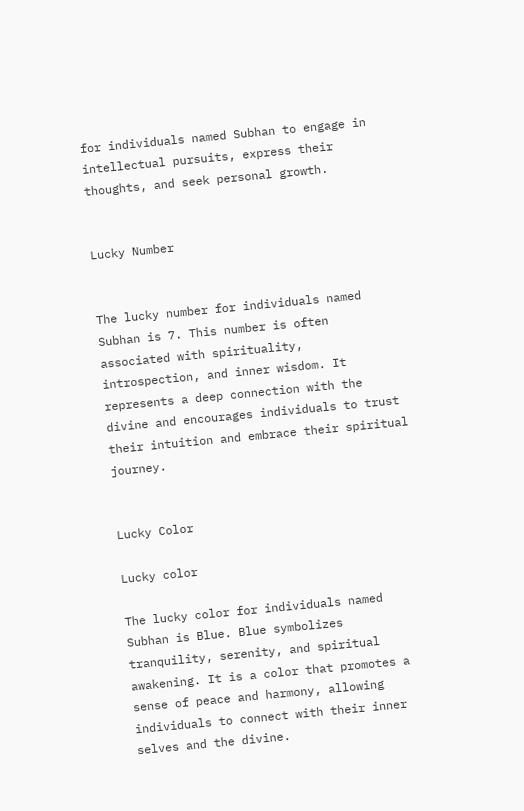for individuals named Subhan to engage in intellectual pursuits, express their thoughts, and seek personal growth.


Lucky Number


The lucky number for individuals named Subhan is 7. This number is often associated with spirituality, introspection, and inner wisdom. It represents a deep connection with the divine and encourages individuals to trust their intuition and embrace their spiritual journey.


Lucky Color

Lucky color

The lucky color for individuals named Subhan is Blue. Blue symbolizes tranquility, serenity, and spiritual awakening. It is a color that promotes a sense of peace and harmony, allowing individuals to connect with their inner selves and the divine.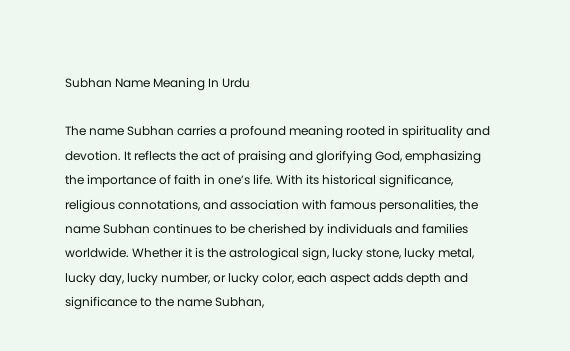Subhan Name Meaning In Urdu

The name Subhan carries a profound meaning rooted in spirituality and devotion. It reflects the act of praising and glorifying God, emphasizing the importance of faith in one’s life. With its historical significance, religious connotations, and association with famous personalities, the name Subhan continues to be cherished by individuals and families worldwide. Whether it is the astrological sign, lucky stone, lucky metal, lucky day, lucky number, or lucky color, each aspect adds depth and significance to the name Subhan,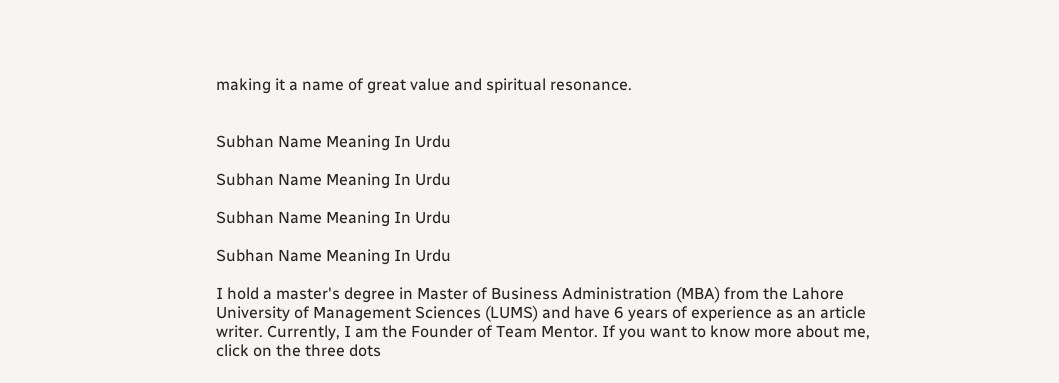making it a name of great value and spiritual resonance.


Subhan Name Meaning In Urdu

Subhan Name Meaning In Urdu

Subhan Name Meaning In Urdu

Subhan Name Meaning In Urdu

I hold a master's degree in Master of Business Administration (MBA) from the Lahore University of Management Sciences (LUMS) and have 6 years of experience as an article writer. Currently, I am the Founder of Team Mentor. If you want to know more about me, click on the three dots